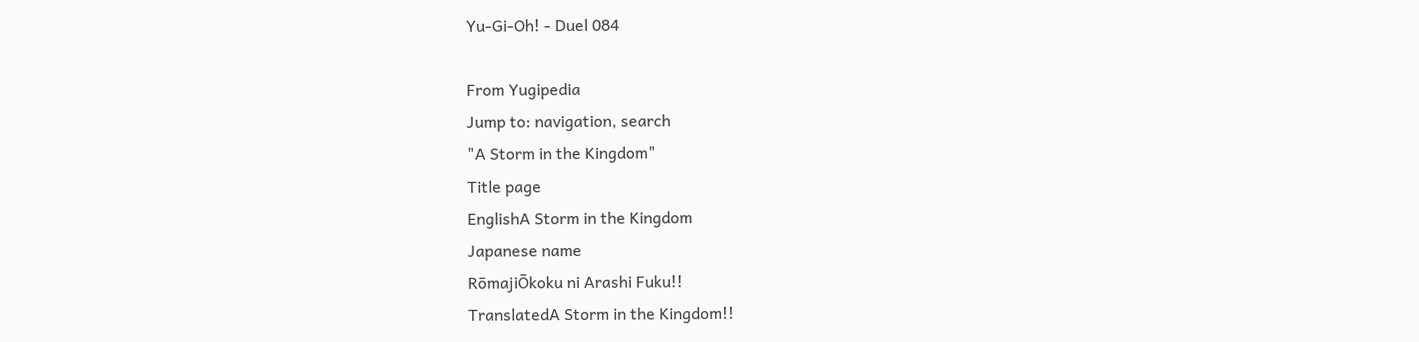Yu-Gi-Oh! - Duel 084

From Yugipedia
Jump to: navigation, search
"A Storm in the Kingdom"
Title page
EnglishA Storm in the Kingdom
Japanese name
RōmajiŌkoku ni Arashi Fuku!!
TranslatedA Storm in the Kingdom!!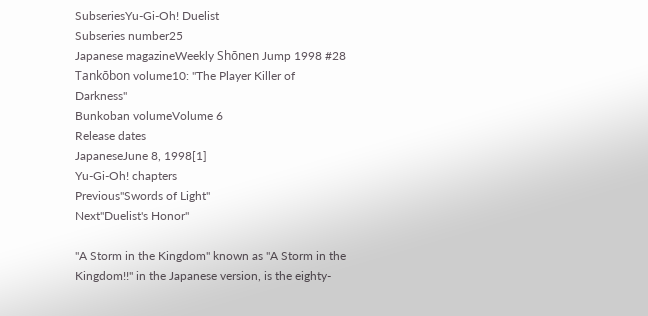SubseriesYu-Gi-Oh! Duelist
Subseries number25
Japanese magazineWeekly Shōnen Jump 1998 #28
Tankōbon volume10: "The Player Killer of Darkness"
Bunkoban volumeVolume 6
Release dates
JapaneseJune 8, 1998[1]
Yu-Gi-Oh! chapters
Previous"Swords of Light"
Next"Duelist's Honor"

"A Storm in the Kingdom" known as "A Storm in the Kingdom!!" in the Japanese version, is the eighty-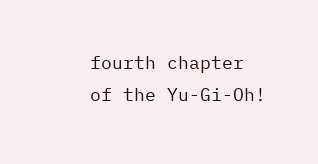fourth chapter of the Yu-Gi-Oh!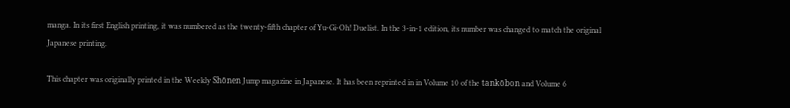manga. In its first English printing, it was numbered as the twenty-fifth chapter of Yu-Gi-Oh! Duelist. In the 3-in-1 edition, its number was changed to match the original Japanese printing.

This chapter was originally printed in the Weekly Shōnen Jump magazine in Japanese. It has been reprinted in in Volume 10 of the tankōbon and Volume 6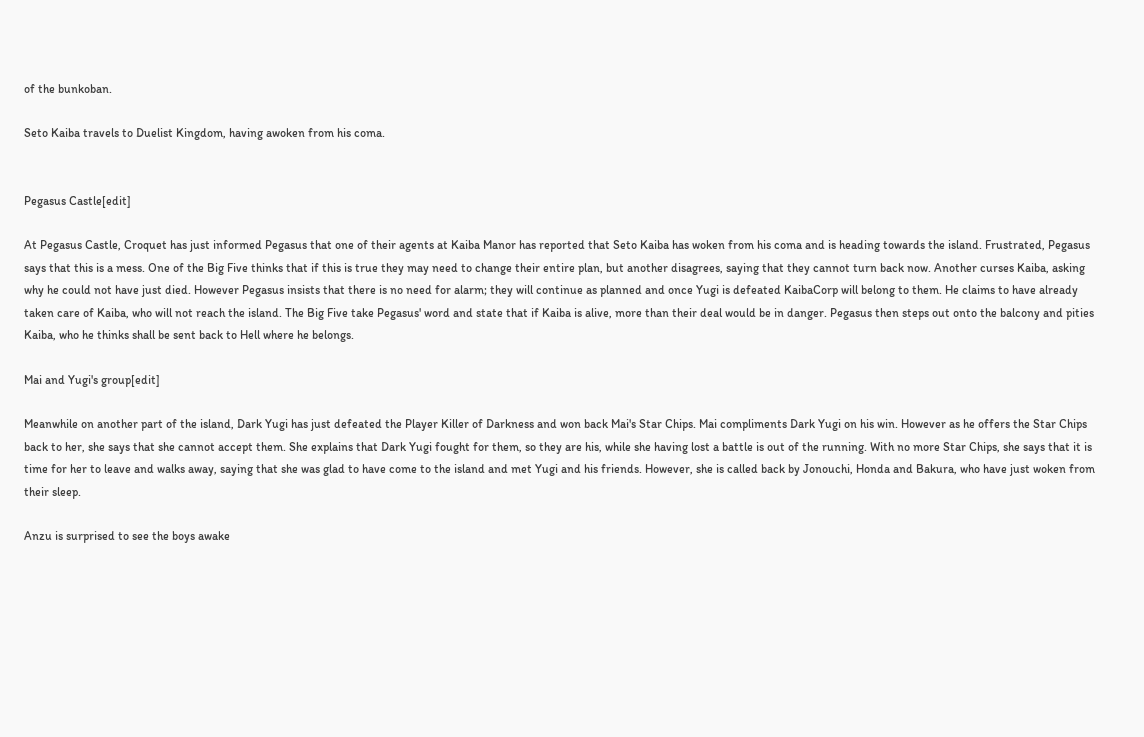of the bunkoban.

Seto Kaiba travels to Duelist Kingdom, having awoken from his coma.


Pegasus Castle[edit]

At Pegasus Castle, Croquet has just informed Pegasus that one of their agents at Kaiba Manor has reported that Seto Kaiba has woken from his coma and is heading towards the island. Frustrated, Pegasus says that this is a mess. One of the Big Five thinks that if this is true they may need to change their entire plan, but another disagrees, saying that they cannot turn back now. Another curses Kaiba, asking why he could not have just died. However Pegasus insists that there is no need for alarm; they will continue as planned and once Yugi is defeated KaibaCorp will belong to them. He claims to have already taken care of Kaiba, who will not reach the island. The Big Five take Pegasus' word and state that if Kaiba is alive, more than their deal would be in danger. Pegasus then steps out onto the balcony and pities Kaiba, who he thinks shall be sent back to Hell where he belongs.

Mai and Yugi's group[edit]

Meanwhile on another part of the island, Dark Yugi has just defeated the Player Killer of Darkness and won back Mai's Star Chips. Mai compliments Dark Yugi on his win. However as he offers the Star Chips back to her, she says that she cannot accept them. She explains that Dark Yugi fought for them, so they are his, while she having lost a battle is out of the running. With no more Star Chips, she says that it is time for her to leave and walks away, saying that she was glad to have come to the island and met Yugi and his friends. However, she is called back by Jonouchi, Honda and Bakura, who have just woken from their sleep.

Anzu is surprised to see the boys awake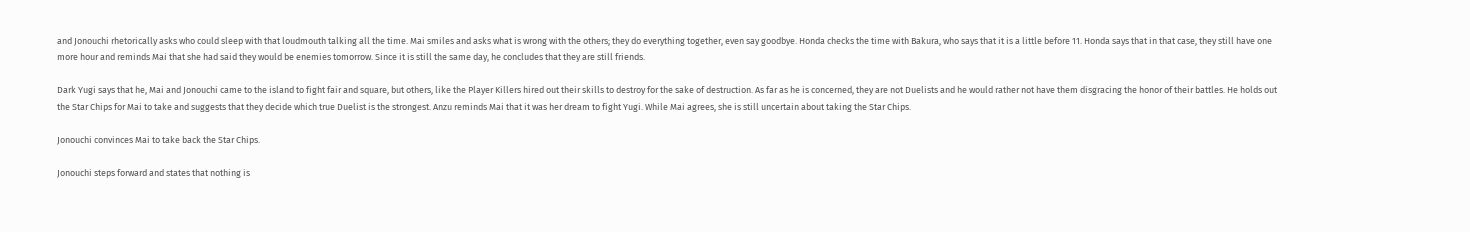and Jonouchi rhetorically asks who could sleep with that loudmouth talking all the time. Mai smiles and asks what is wrong with the others; they do everything together, even say goodbye. Honda checks the time with Bakura, who says that it is a little before 11. Honda says that in that case, they still have one more hour and reminds Mai that she had said they would be enemies tomorrow. Since it is still the same day, he concludes that they are still friends.

Dark Yugi says that he, Mai and Jonouchi came to the island to fight fair and square, but others, like the Player Killers hired out their skills to destroy for the sake of destruction. As far as he is concerned, they are not Duelists and he would rather not have them disgracing the honor of their battles. He holds out the Star Chips for Mai to take and suggests that they decide which true Duelist is the strongest. Anzu reminds Mai that it was her dream to fight Yugi. While Mai agrees, she is still uncertain about taking the Star Chips.

Jonouchi convinces Mai to take back the Star Chips.

Jonouchi steps forward and states that nothing is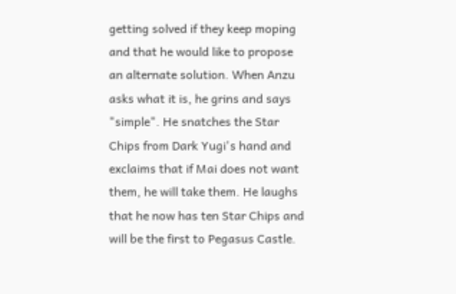getting solved if they keep moping and that he would like to propose an alternate solution. When Anzu asks what it is, he grins and says "simple". He snatches the Star Chips from Dark Yugi's hand and exclaims that if Mai does not want them, he will take them. He laughs that he now has ten Star Chips and will be the first to Pegasus Castle.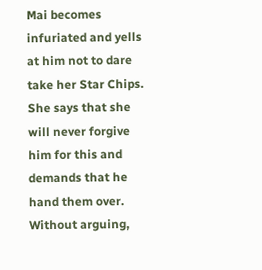Mai becomes infuriated and yells at him not to dare take her Star Chips. She says that she will never forgive him for this and demands that he hand them over. Without arguing,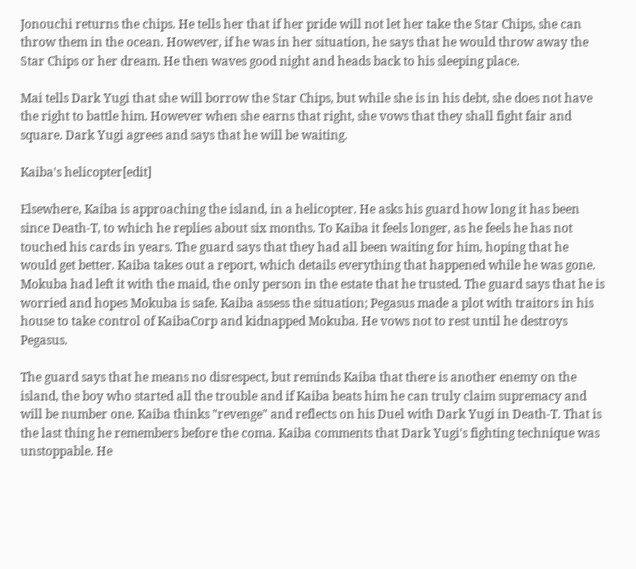Jonouchi returns the chips. He tells her that if her pride will not let her take the Star Chips, she can throw them in the ocean. However, if he was in her situation, he says that he would throw away the Star Chips or her dream. He then waves good night and heads back to his sleeping place.

Mai tells Dark Yugi that she will borrow the Star Chips, but while she is in his debt, she does not have the right to battle him. However when she earns that right, she vows that they shall fight fair and square. Dark Yugi agrees and says that he will be waiting.

Kaiba's helicopter[edit]

Elsewhere, Kaiba is approaching the island, in a helicopter. He asks his guard how long it has been since Death-T, to which he replies about six months. To Kaiba it feels longer, as he feels he has not touched his cards in years. The guard says that they had all been waiting for him, hoping that he would get better. Kaiba takes out a report, which details everything that happened while he was gone. Mokuba had left it with the maid, the only person in the estate that he trusted. The guard says that he is worried and hopes Mokuba is safe. Kaiba assess the situation; Pegasus made a plot with traitors in his house to take control of KaibaCorp and kidnapped Mokuba. He vows not to rest until he destroys Pegasus.

The guard says that he means no disrespect, but reminds Kaiba that there is another enemy on the island, the boy who started all the trouble and if Kaiba beats him he can truly claim supremacy and will be number one. Kaiba thinks "revenge" and reflects on his Duel with Dark Yugi in Death-T. That is the last thing he remembers before the coma. Kaiba comments that Dark Yugi's fighting technique was unstoppable. He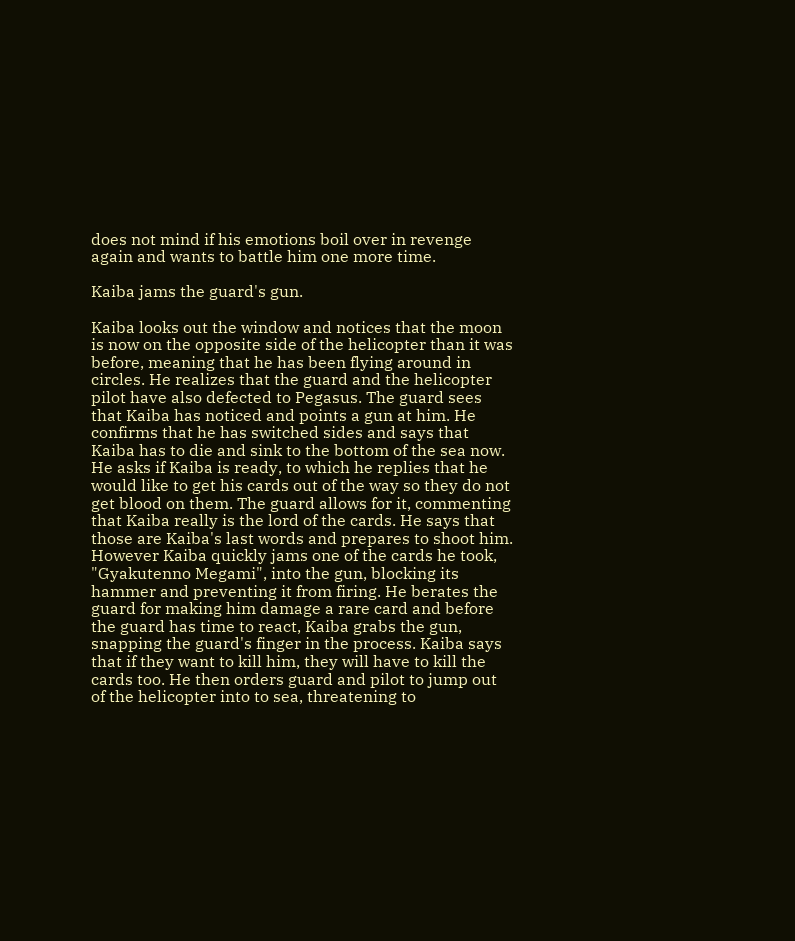does not mind if his emotions boil over in revenge again and wants to battle him one more time.

Kaiba jams the guard's gun.

Kaiba looks out the window and notices that the moon is now on the opposite side of the helicopter than it was before, meaning that he has been flying around in circles. He realizes that the guard and the helicopter pilot have also defected to Pegasus. The guard sees that Kaiba has noticed and points a gun at him. He confirms that he has switched sides and says that Kaiba has to die and sink to the bottom of the sea now. He asks if Kaiba is ready, to which he replies that he would like to get his cards out of the way so they do not get blood on them. The guard allows for it, commenting that Kaiba really is the lord of the cards. He says that those are Kaiba's last words and prepares to shoot him. However Kaiba quickly jams one of the cards he took, "Gyakutenno Megami", into the gun, blocking its hammer and preventing it from firing. He berates the guard for making him damage a rare card and before the guard has time to react, Kaiba grabs the gun, snapping the guard's finger in the process. Kaiba says that if they want to kill him, they will have to kill the cards too. He then orders guard and pilot to jump out of the helicopter into to sea, threatening to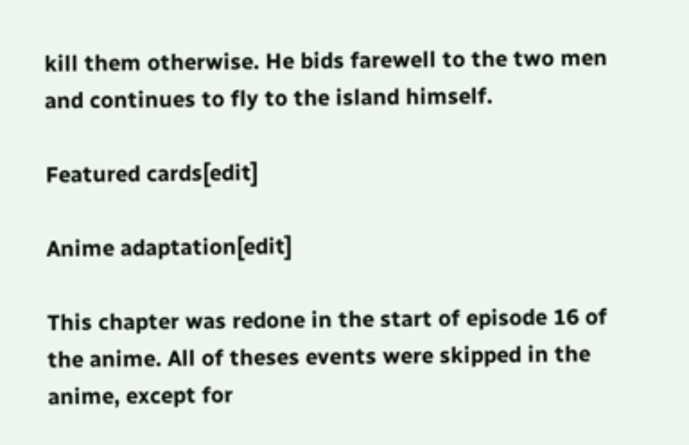kill them otherwise. He bids farewell to the two men and continues to fly to the island himself.

Featured cards[edit]

Anime adaptation[edit]

This chapter was redone in the start of episode 16 of the anime. All of theses events were skipped in the anime, except for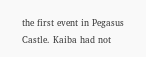the first event in Pegasus Castle. Kaiba had not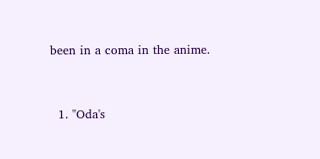been in a coma in the anime.


  1. "Oda's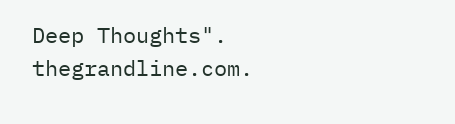Deep Thoughts". thegrandline.com.